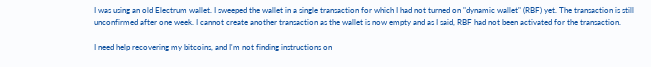I was using an old Electrum wallet. I sweeped the wallet in a single transaction for which I had not turned on "dynamic wallet" (RBF) yet. The transaction is still unconfirmed after one week. I cannot create another transaction as the wallet is now empty and as I said, RBF had not been activated for the transaction.

I need help recovering my bitcoins, and I'm not finding instructions on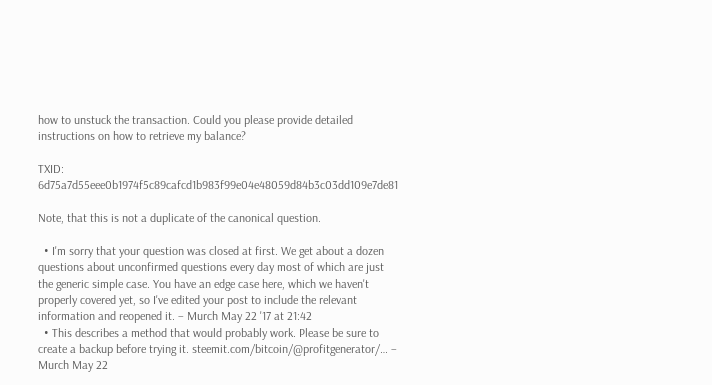how to unstuck the transaction. Could you please provide detailed instructions on how to retrieve my balance?

TXID: 6d75a7d55eee0b1974f5c89cafcd1b983f99e04e48059d84b3c03dd109e7de81

Note, that this is not a duplicate of the canonical question.

  • I'm sorry that your question was closed at first. We get about a dozen questions about unconfirmed questions every day most of which are just the generic simple case. You have an edge case here, which we haven't properly covered yet, so I've edited your post to include the relevant information and reopened it. – Murch May 22 '17 at 21:42
  • This describes a method that would probably work. Please be sure to create a backup before trying it. steemit.com/bitcoin/@profitgenerator/… – Murch May 22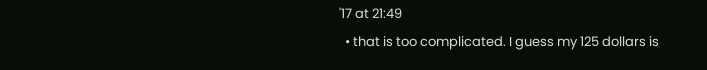'17 at 21:49
  • that is too complicated. I guess my 125 dollars is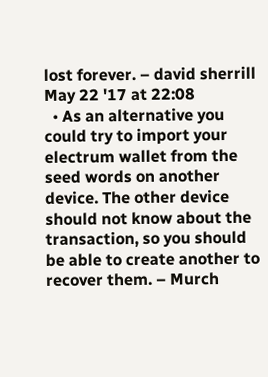lost forever. – david sherrill May 22 '17 at 22:08
  • As an alternative you could try to import your electrum wallet from the seed words on another device. The other device should not know about the transaction, so you should be able to create another to recover them. – Murch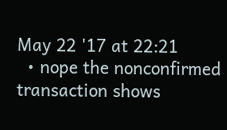May 22 '17 at 22:21
  • nope the nonconfirmed transaction shows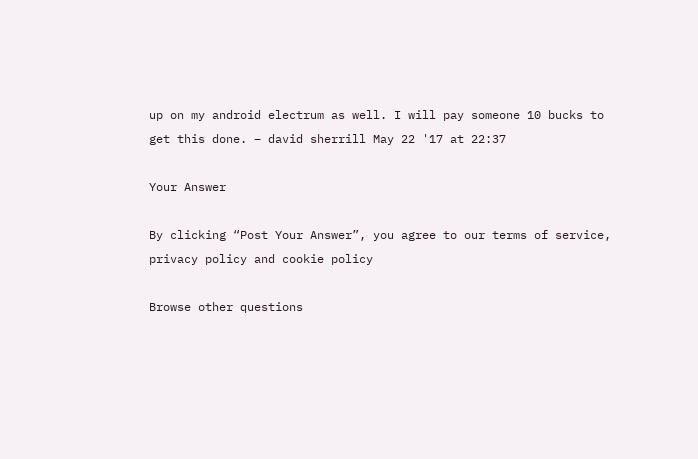up on my android electrum as well. I will pay someone 10 bucks to get this done. – david sherrill May 22 '17 at 22:37

Your Answer

By clicking “Post Your Answer”, you agree to our terms of service, privacy policy and cookie policy

Browse other questions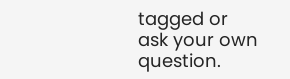tagged or ask your own question.